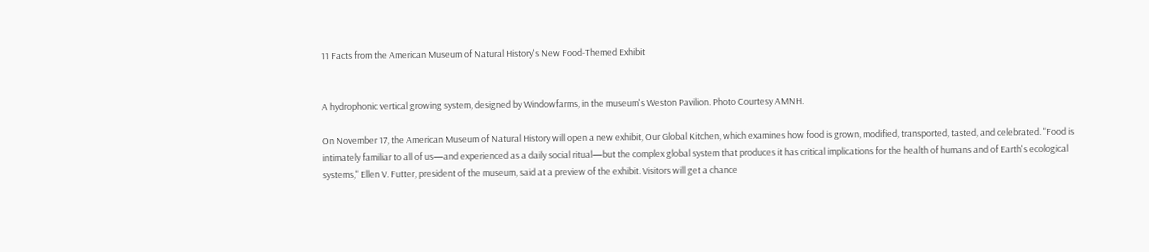11 Facts from the American Museum of Natural History's New Food-Themed Exhibit


A hydrophonic vertical growing system, designed by Windowfarms, in the museum's Weston Pavilion. Photo Courtesy AMNH.

On November 17, the American Museum of Natural History will open a new exhibit, Our Global Kitchen, which examines how food is grown, modified, transported, tasted, and celebrated. "Food is intimately familiar to all of us—and experienced as a daily social ritual—but the complex global system that produces it has critical implications for the health of humans and of Earth's ecological systems," Ellen V. Futter, president of the museum, said at a preview of the exhibit. Visitors will get a chance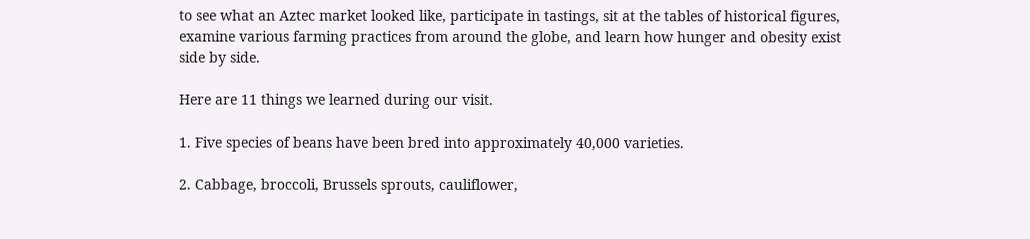to see what an Aztec market looked like, participate in tastings, sit at the tables of historical figures, examine various farming practices from around the globe, and learn how hunger and obesity exist side by side.

Here are 11 things we learned during our visit.

1. Five species of beans have been bred into approximately 40,000 varieties.

2. Cabbage, broccoli, Brussels sprouts, cauliflower,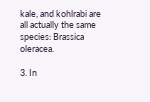kale, and kohlrabi are all actually the same species: Brassica oleracea.

3. In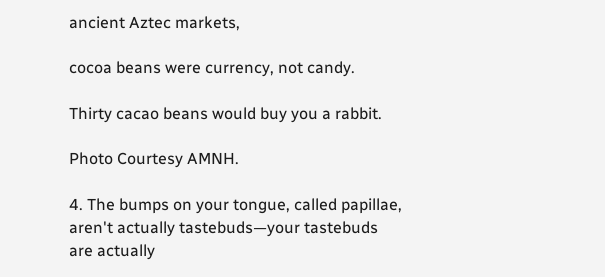ancient Aztec markets,

cocoa beans were currency, not candy.

Thirty cacao beans would buy you a rabbit.

Photo Courtesy AMNH.

4. The bumps on your tongue, called papillae, aren't actually tastebuds—your tastebuds are actually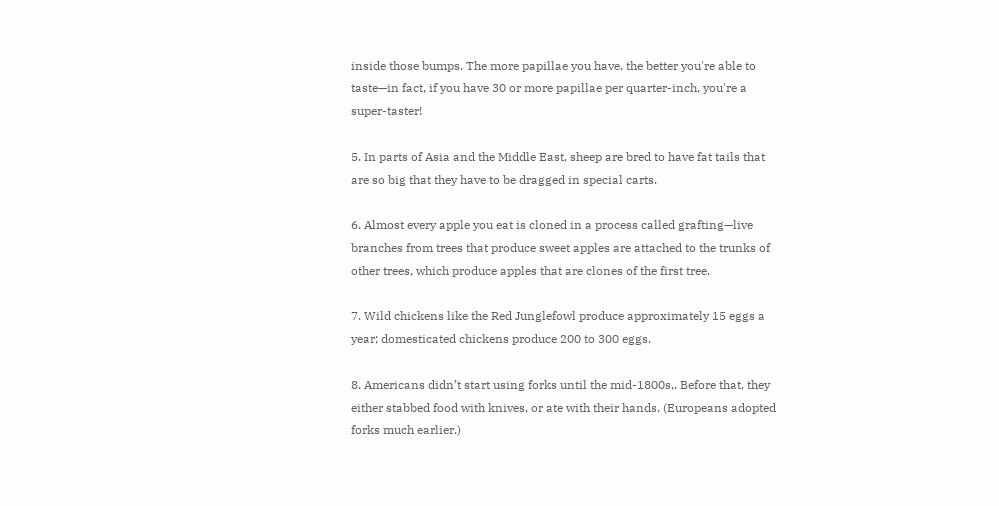inside those bumps. The more papillae you have, the better you're able to taste—in fact, if you have 30 or more papillae per quarter-inch, you're a super-taster!

5. In parts of Asia and the Middle East, sheep are bred to have fat tails that are so big that they have to be dragged in special carts.

6. Almost every apple you eat is cloned in a process called grafting—live branches from trees that produce sweet apples are attached to the trunks of other trees, which produce apples that are clones of the first tree.

7. Wild chickens like the Red Junglefowl produce approximately 15 eggs a year; domesticated chickens produce 200 to 300 eggs.

8. Americans didn’t start using forks until the mid-1800s,. Before that, they either stabbed food with knives, or ate with their hands. (Europeans adopted forks much earlier.)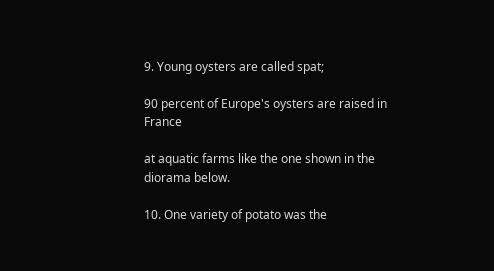9. Young oysters are called spat;

90 percent of Europe's oysters are raised in France

at aquatic farms like the one shown in the diorama below.

10. One variety of potato was the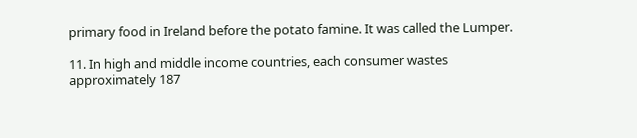primary food in Ireland before the potato famine. It was called the Lumper.

11. In high and middle income countries, each consumer wastes approximately 187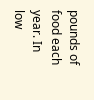pounds of food each year. In low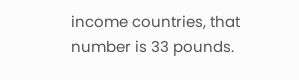income countries, that number is 33 pounds.